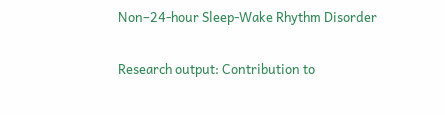Non–24-hour Sleep-Wake Rhythm Disorder

Research output: Contribution to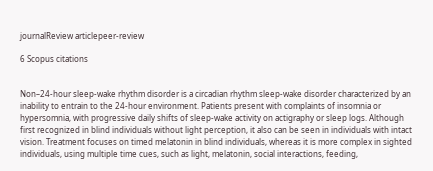journalReview articlepeer-review

6 Scopus citations


Non–24-hour sleep-wake rhythm disorder is a circadian rhythm sleep-wake disorder characterized by an inability to entrain to the 24-hour environment. Patients present with complaints of insomnia or hypersomnia, with progressive daily shifts of sleep-wake activity on actigraphy or sleep logs. Although first recognized in blind individuals without light perception, it also can be seen in individuals with intact vision. Treatment focuses on timed melatonin in blind individuals, whereas it is more complex in sighted individuals, using multiple time cues, such as light, melatonin, social interactions, feeding,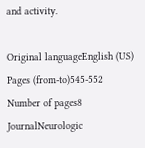and activity.

Original languageEnglish (US)
Pages (from-to)545-552
Number of pages8
JournalNeurologic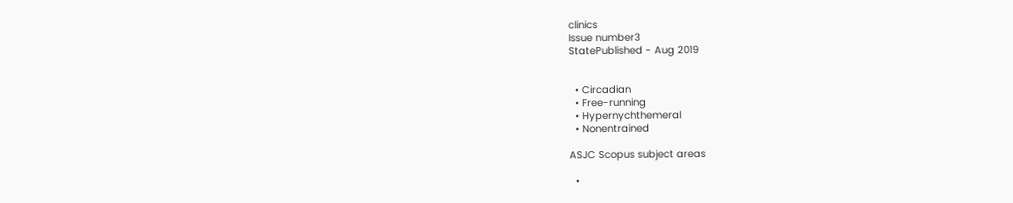clinics
Issue number3
StatePublished - Aug 2019


  • Circadian
  • Free-running
  • Hypernychthemeral
  • Nonentrained

ASJC Scopus subject areas

  •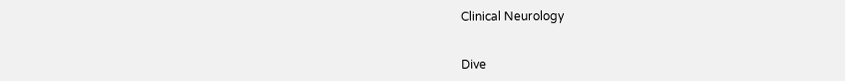Clinical Neurology


Dive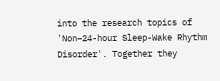into the research topics of 'Non–24-hour Sleep-Wake Rhythm Disorder'. Together they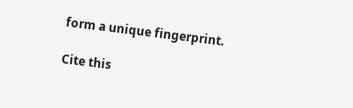form a unique fingerprint.

Cite this